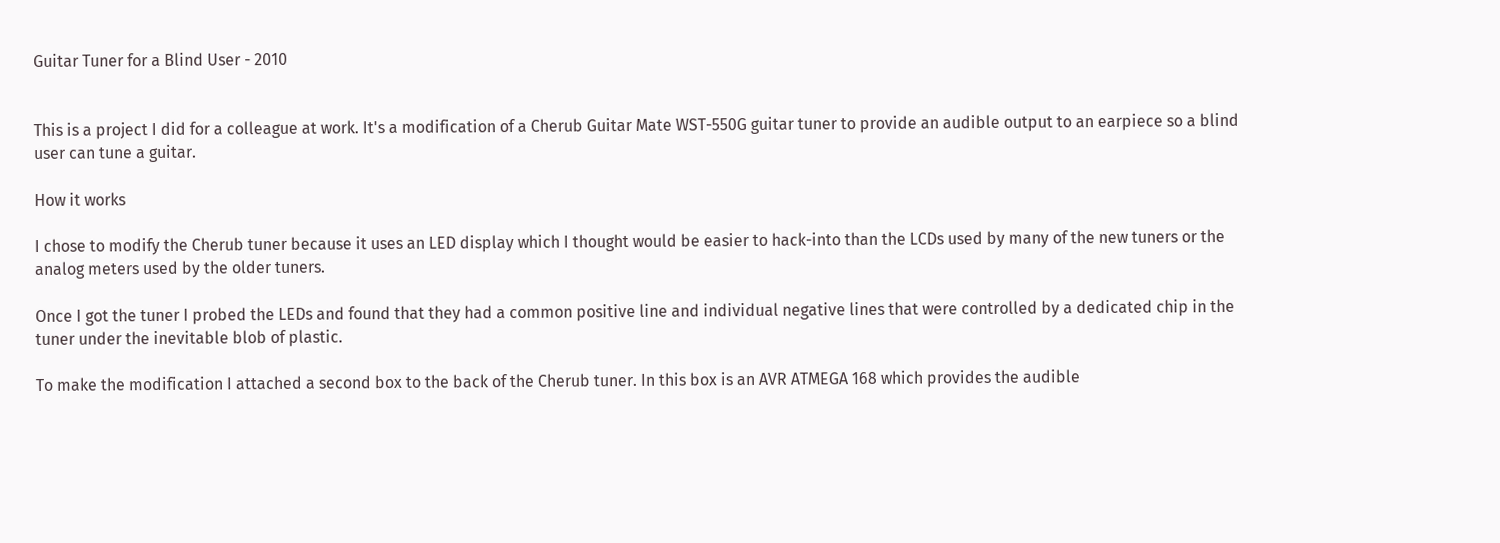Guitar Tuner for a Blind User - 2010


This is a project I did for a colleague at work. It's a modification of a Cherub Guitar Mate WST-550G guitar tuner to provide an audible output to an earpiece so a blind user can tune a guitar.

How it works

I chose to modify the Cherub tuner because it uses an LED display which I thought would be easier to hack-into than the LCDs used by many of the new tuners or the analog meters used by the older tuners.

Once I got the tuner I probed the LEDs and found that they had a common positive line and individual negative lines that were controlled by a dedicated chip in the tuner under the inevitable blob of plastic.

To make the modification I attached a second box to the back of the Cherub tuner. In this box is an AVR ATMEGA 168 which provides the audible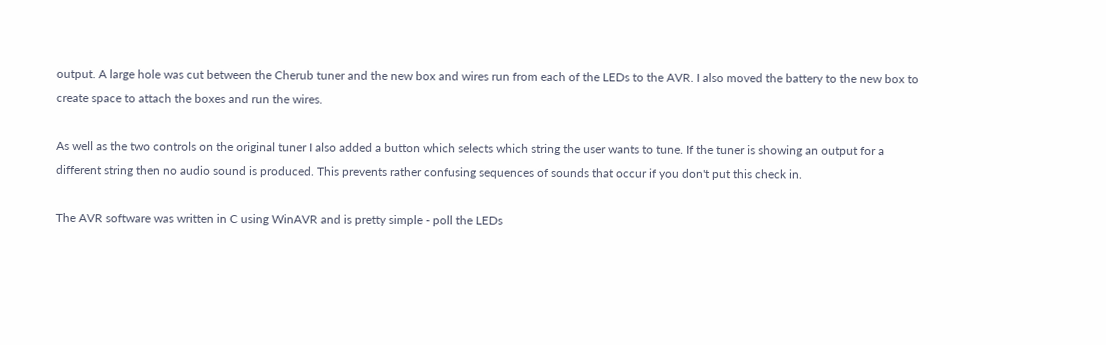output. A large hole was cut between the Cherub tuner and the new box and wires run from each of the LEDs to the AVR. I also moved the battery to the new box to create space to attach the boxes and run the wires.

As well as the two controls on the original tuner I also added a button which selects which string the user wants to tune. If the tuner is showing an output for a different string then no audio sound is produced. This prevents rather confusing sequences of sounds that occur if you don't put this check in.

The AVR software was written in C using WinAVR and is pretty simple - poll the LEDs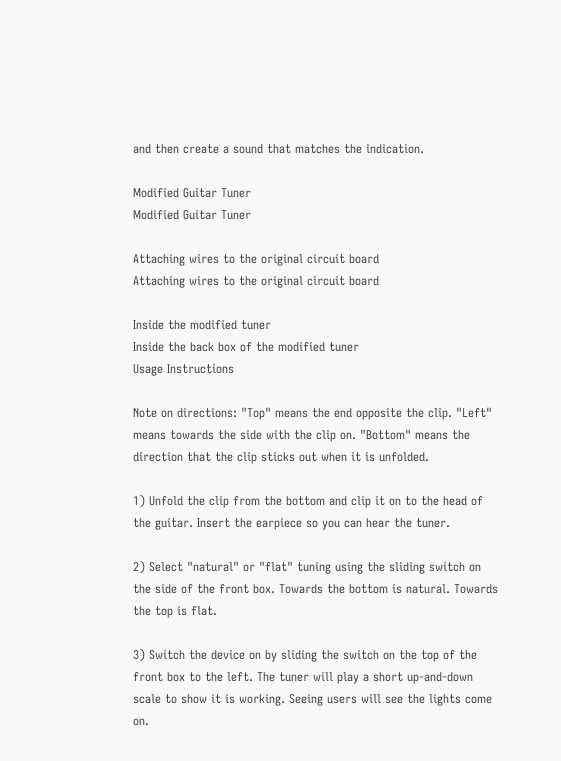and then create a sound that matches the indication.

Modified Guitar Tuner
Modified Guitar Tuner

Attaching wires to the original circuit board
Attaching wires to the original circuit board

Inside the modified tuner
Inside the back box of the modified tuner
Usage Instructions

Note on directions: "Top" means the end opposite the clip. "Left" means towards the side with the clip on. "Bottom" means the direction that the clip sticks out when it is unfolded.

1) Unfold the clip from the bottom and clip it on to the head of the guitar. Insert the earpiece so you can hear the tuner.

2) Select "natural" or "flat" tuning using the sliding switch on the side of the front box. Towards the bottom is natural. Towards the top is flat.

3) Switch the device on by sliding the switch on the top of the front box to the left. The tuner will play a short up-and-down scale to show it is working. Seeing users will see the lights come on.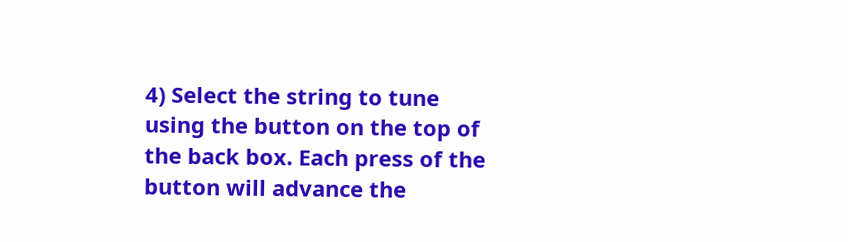4) Select the string to tune using the button on the top of the back box. Each press of the button will advance the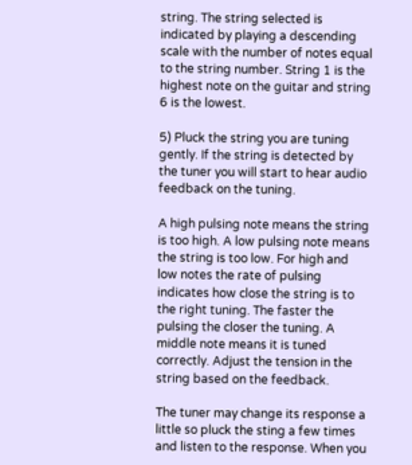string. The string selected is indicated by playing a descending scale with the number of notes equal to the string number. String 1 is the highest note on the guitar and string 6 is the lowest.

5) Pluck the string you are tuning gently. If the string is detected by the tuner you will start to hear audio feedback on the tuning.

A high pulsing note means the string is too high. A low pulsing note means the string is too low. For high and low notes the rate of pulsing indicates how close the string is to the right tuning. The faster the pulsing the closer the tuning. A middle note means it is tuned correctly. Adjust the tension in the string based on the feedback.

The tuner may change its response a little so pluck the sting a few times and listen to the response. When you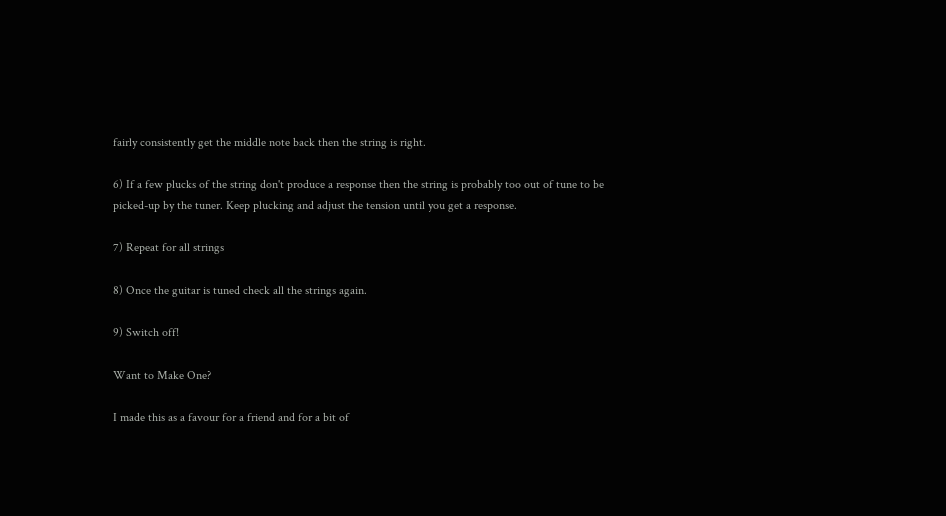fairly consistently get the middle note back then the string is right.

6) If a few plucks of the string don't produce a response then the string is probably too out of tune to be picked-up by the tuner. Keep plucking and adjust the tension until you get a response.

7) Repeat for all strings

8) Once the guitar is tuned check all the strings again.

9) Switch off!

Want to Make One?

I made this as a favour for a friend and for a bit of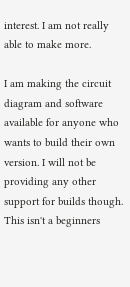interest. I am not really able to make more.

I am making the circuit diagram and software available for anyone who wants to build their own version. I will not be providing any other support for builds though. This isn't a beginners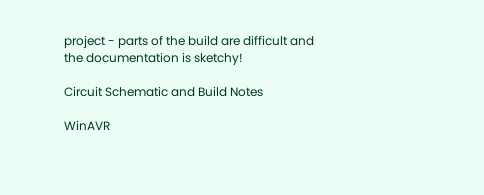project - parts of the build are difficult and the documentation is sketchy!

Circuit Schematic and Build Notes

WinAVR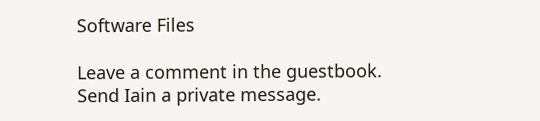Software Files

Leave a comment in the guestbook.
Send Iain a private message.